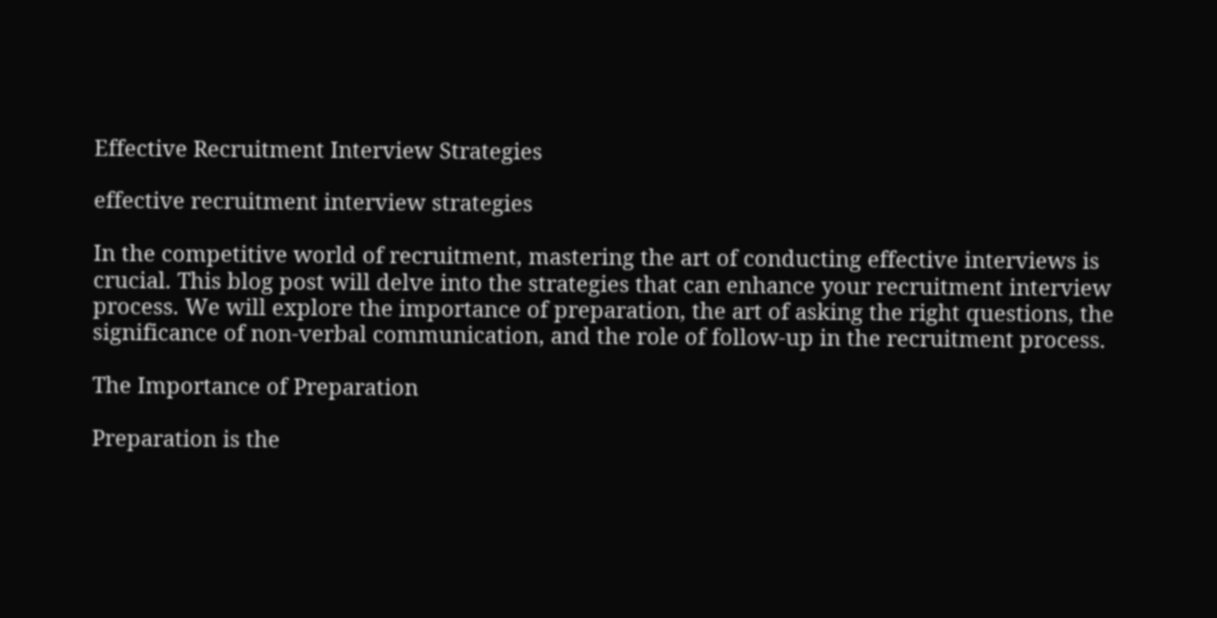Effective Recruitment Interview Strategies

effective recruitment interview strategies

In the competitive world of recruitment, mastering the art of conducting effective interviews is crucial. This blog post will delve into the strategies that can enhance your recruitment interview process. We will explore the importance of preparation, the art of asking the right questions, the significance of non-verbal communication, and the role of follow-up in the recruitment process.

The Importance of Preparation

Preparation is the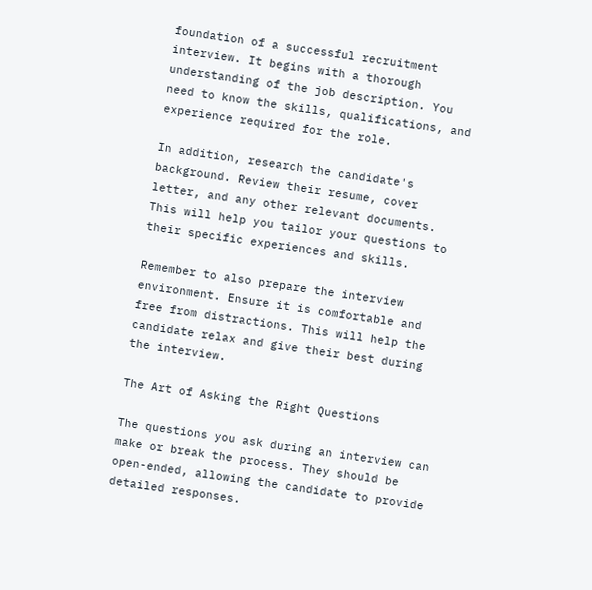foundation of a successful recruitment interview. It begins with a thorough understanding of the job description. You need to know the skills, qualifications, and experience required for the role.

In addition, research the candidate's background. Review their resume, cover letter, and any other relevant documents. This will help you tailor your questions to their specific experiences and skills.

Remember to also prepare the interview environment. Ensure it is comfortable and free from distractions. This will help the candidate relax and give their best during the interview.

The Art of Asking the Right Questions

The questions you ask during an interview can make or break the process. They should be open-ended, allowing the candidate to provide detailed responses.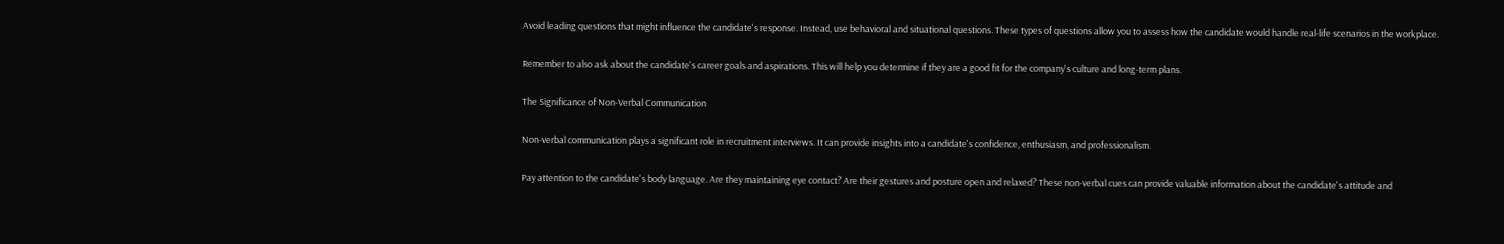Avoid leading questions that might influence the candidate's response. Instead, use behavioral and situational questions. These types of questions allow you to assess how the candidate would handle real-life scenarios in the workplace.

Remember to also ask about the candidate's career goals and aspirations. This will help you determine if they are a good fit for the company's culture and long-term plans.

The Significance of Non-Verbal Communication

Non-verbal communication plays a significant role in recruitment interviews. It can provide insights into a candidate's confidence, enthusiasm, and professionalism.

Pay attention to the candidate's body language. Are they maintaining eye contact? Are their gestures and posture open and relaxed? These non-verbal cues can provide valuable information about the candidate's attitude and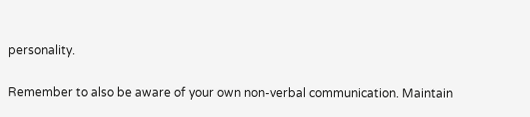personality.

Remember to also be aware of your own non-verbal communication. Maintain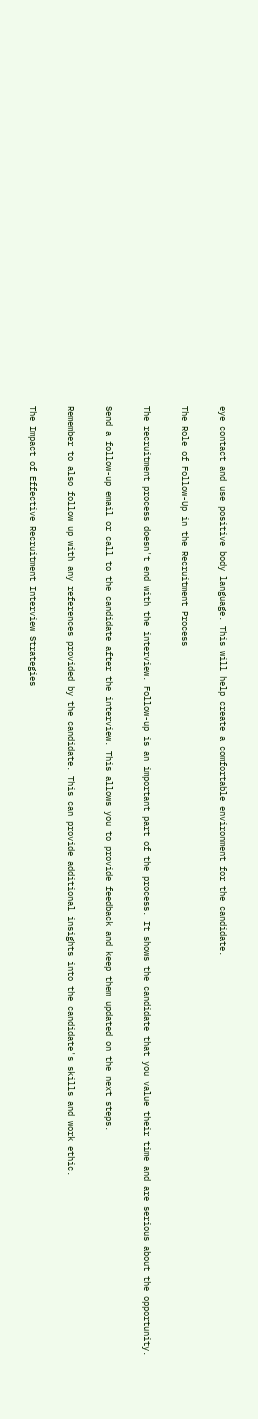eye contact and use positive body language. This will help create a comfortable environment for the candidate.

The Role of Follow-Up in the Recruitment Process

The recruitment process doesn't end with the interview. Follow-up is an important part of the process. It shows the candidate that you value their time and are serious about the opportunity.

Send a follow-up email or call to the candidate after the interview. This allows you to provide feedback and keep them updated on the next steps.

Remember to also follow up with any references provided by the candidate. This can provide additional insights into the candidate's skills and work ethic.

The Impact of Effective Recruitment Interview Strategies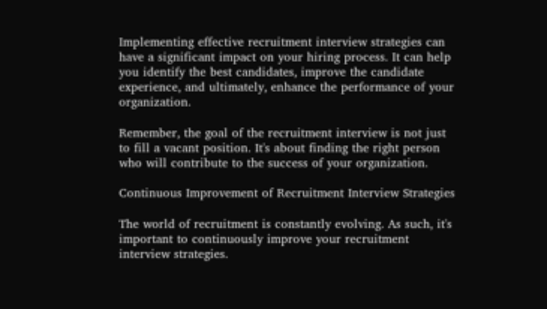Implementing effective recruitment interview strategies can have a significant impact on your hiring process. It can help you identify the best candidates, improve the candidate experience, and ultimately, enhance the performance of your organization.

Remember, the goal of the recruitment interview is not just to fill a vacant position. It's about finding the right person who will contribute to the success of your organization.

Continuous Improvement of Recruitment Interview Strategies

The world of recruitment is constantly evolving. As such, it's important to continuously improve your recruitment interview strategies.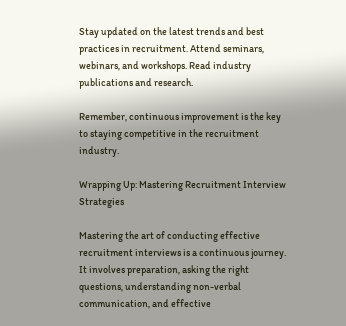Stay updated on the latest trends and best practices in recruitment. Attend seminars, webinars, and workshops. Read industry publications and research.

Remember, continuous improvement is the key to staying competitive in the recruitment industry.

Wrapping Up: Mastering Recruitment Interview Strategies

Mastering the art of conducting effective recruitment interviews is a continuous journey. It involves preparation, asking the right questions, understanding non-verbal communication, and effective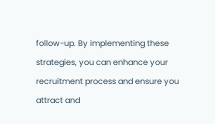follow-up. By implementing these strategies, you can enhance your recruitment process and ensure you attract and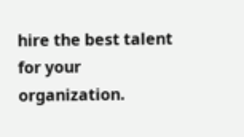hire the best talent for your organization.